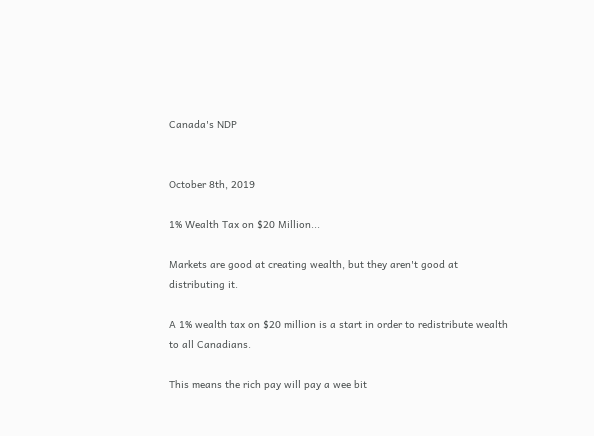Canada's NDP


October 8th, 2019

1% Wealth Tax on $20 Million...

Markets are good at creating wealth, but they aren't good at distributing it.

A 1% wealth tax on $20 million is a start in order to redistribute wealth to all Canadians.

This means the rich pay will pay a wee bit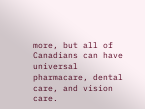more, but all of Canadians can have universal pharmacare, dental care, and vision care.